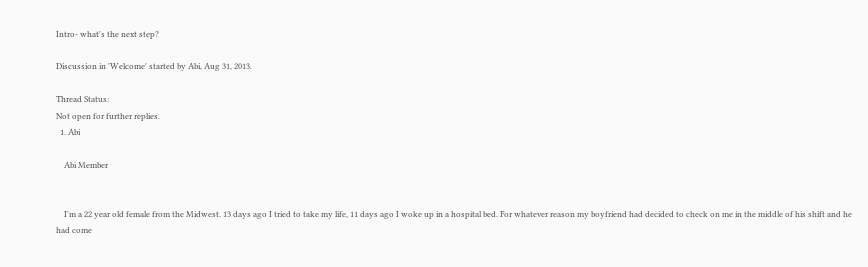Intro- what's the next step?

Discussion in 'Welcome' started by Abi, Aug 31, 2013.

Thread Status:
Not open for further replies.
  1. Abi

    Abi Member


    I'm a 22 year old female from the Midwest. 13 days ago I tried to take my life, 11 days ago I woke up in a hospital bed. For whatever reason my boyfriend had decided to check on me in the middle of his shift and he had come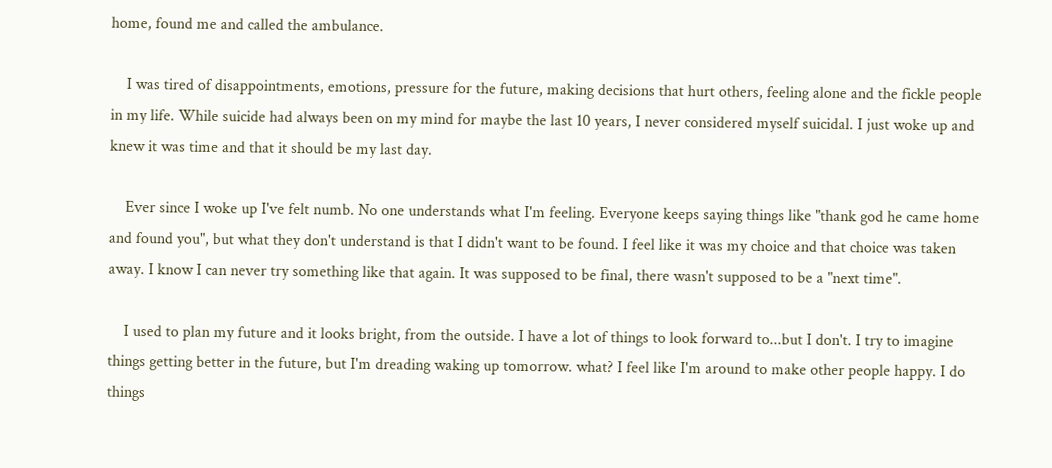home, found me and called the ambulance.

    I was tired of disappointments, emotions, pressure for the future, making decisions that hurt others, feeling alone and the fickle people in my life. While suicide had always been on my mind for maybe the last 10 years, I never considered myself suicidal. I just woke up and knew it was time and that it should be my last day.

    Ever since I woke up I've felt numb. No one understands what I'm feeling. Everyone keeps saying things like "thank god he came home and found you", but what they don't understand is that I didn't want to be found. I feel like it was my choice and that choice was taken away. I know I can never try something like that again. It was supposed to be final, there wasn't supposed to be a "next time".

    I used to plan my future and it looks bright, from the outside. I have a lot of things to look forward to...but I don't. I try to imagine things getting better in the future, but I'm dreading waking up tomorrow. what? I feel like I'm around to make other people happy. I do things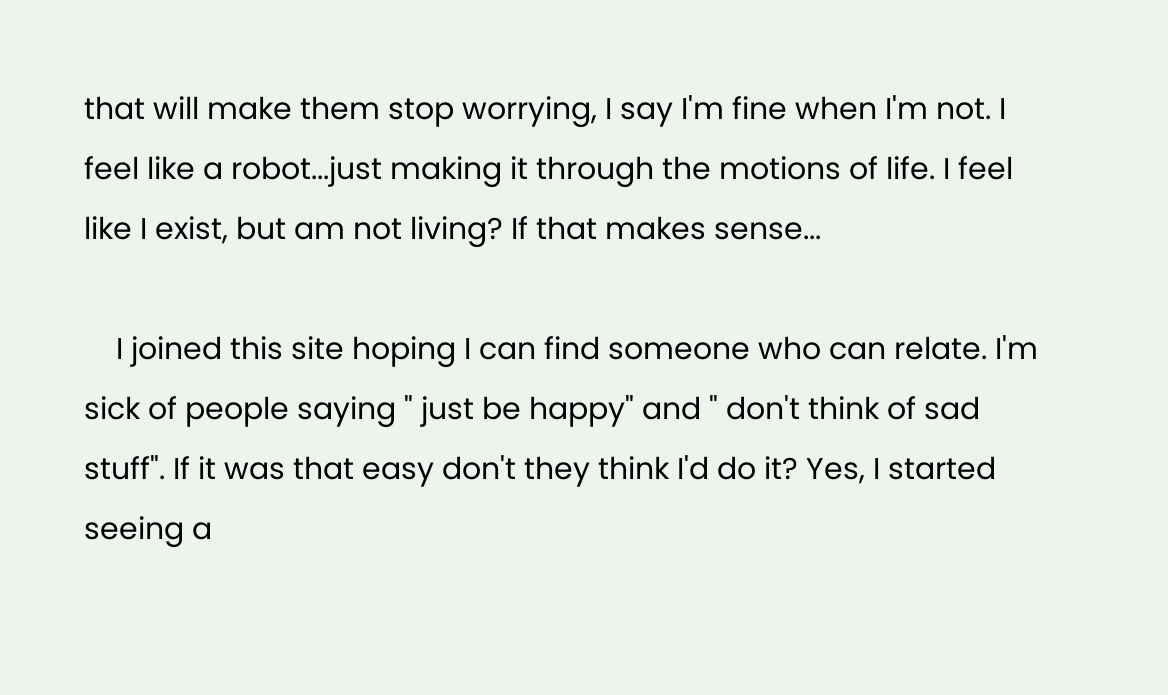that will make them stop worrying, I say I'm fine when I'm not. I feel like a robot...just making it through the motions of life. I feel like I exist, but am not living? If that makes sense...

    I joined this site hoping I can find someone who can relate. I'm sick of people saying " just be happy" and " don't think of sad stuff". If it was that easy don't they think I'd do it? Yes, I started seeing a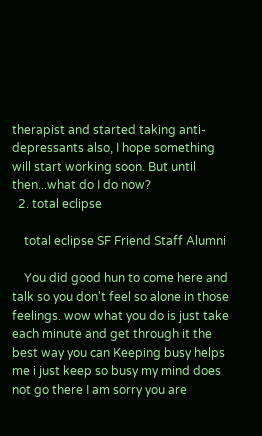therapist and started taking anti-depressants also, I hope something will start working soon. But until then...what do I do now?
  2. total eclipse

    total eclipse SF Friend Staff Alumni

    You did good hun to come here and talk so you don't feel so alone in those feelings. wow what you do is just take each minute and get through it the best way you can Keeping busy helps me i just keep so busy my mind does not go there I am sorry you are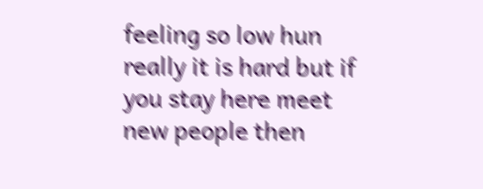feeling so low hun really it is hard but if you stay here meet new people then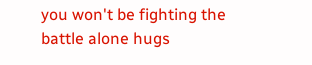you won't be fighting the battle alone hugs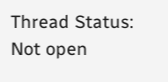Thread Status:
Not open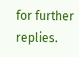for further replies.